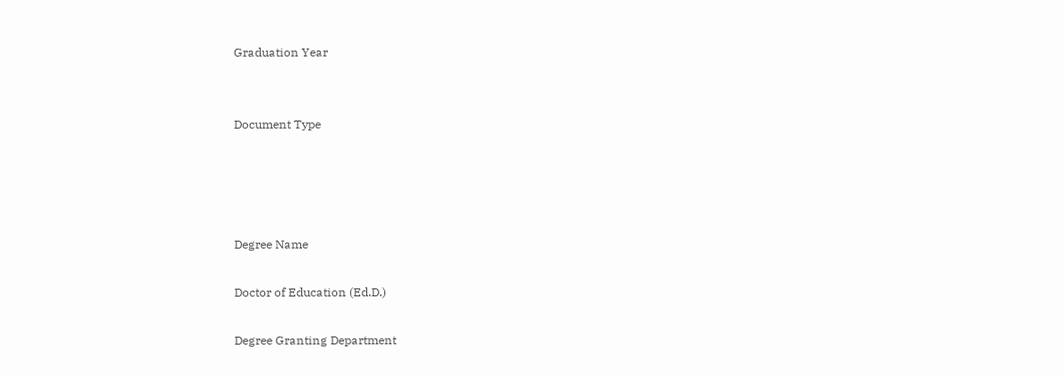Graduation Year


Document Type




Degree Name

Doctor of Education (Ed.D.)

Degree Granting Department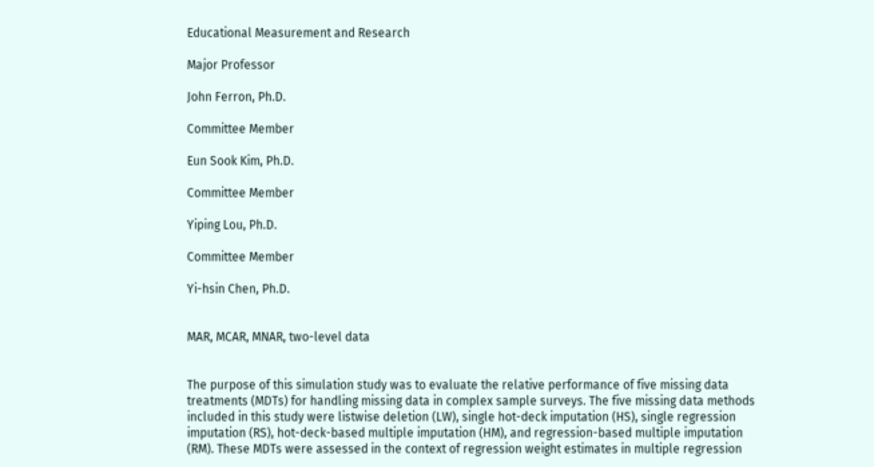Educational Measurement and Research

Major Professor

John Ferron, Ph.D.

Committee Member

Eun Sook Kim, Ph.D.

Committee Member

Yiping Lou, Ph.D.

Committee Member

Yi-hsin Chen, Ph.D.


MAR, MCAR, MNAR, two-level data


The purpose of this simulation study was to evaluate the relative performance of five missing data treatments (MDTs) for handling missing data in complex sample surveys. The five missing data methods included in this study were listwise deletion (LW), single hot-deck imputation (HS), single regression imputation (RS), hot-deck-based multiple imputation (HM), and regression-based multiple imputation (RM). These MDTs were assessed in the context of regression weight estimates in multiple regression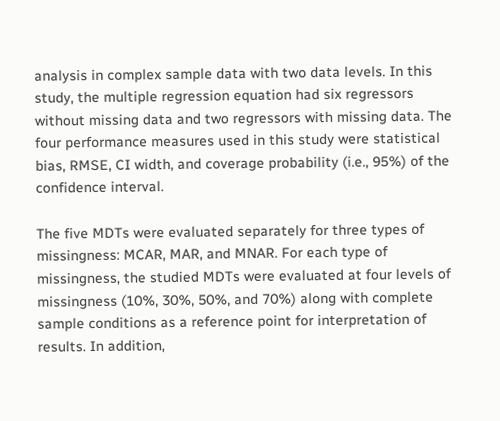analysis in complex sample data with two data levels. In this study, the multiple regression equation had six regressors without missing data and two regressors with missing data. The four performance measures used in this study were statistical bias, RMSE, CI width, and coverage probability (i.e., 95%) of the confidence interval.

The five MDTs were evaluated separately for three types of missingness: MCAR, MAR, and MNAR. For each type of missingness, the studied MDTs were evaluated at four levels of missingness (10%, 30%, 50%, and 70%) along with complete sample conditions as a reference point for interpretation of results. In addition,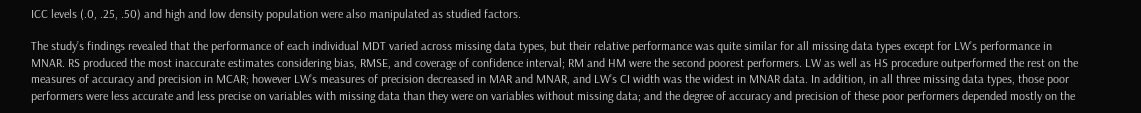ICC levels (.0, .25, .50) and high and low density population were also manipulated as studied factors.

The study’s findings revealed that the performance of each individual MDT varied across missing data types, but their relative performance was quite similar for all missing data types except for LW’s performance in MNAR. RS produced the most inaccurate estimates considering bias, RMSE, and coverage of confidence interval; RM and HM were the second poorest performers. LW as well as HS procedure outperformed the rest on the measures of accuracy and precision in MCAR; however LW’s measures of precision decreased in MAR and MNAR, and LW’s CI width was the widest in MNAR data. In addition, in all three missing data types, those poor performers were less accurate and less precise on variables with missing data than they were on variables without missing data; and the degree of accuracy and precision of these poor performers depended mostly on the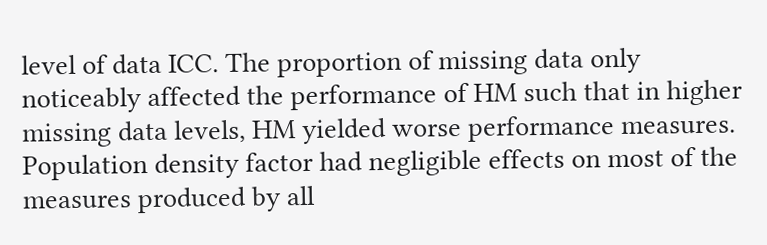level of data ICC. The proportion of missing data only noticeably affected the performance of HM such that in higher missing data levels, HM yielded worse performance measures. Population density factor had negligible effects on most of the measures produced by all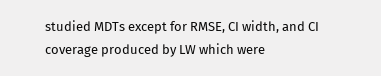studied MDTs except for RMSE, CI width, and CI coverage produced by LW which were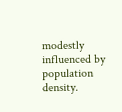modestly influenced by population density.